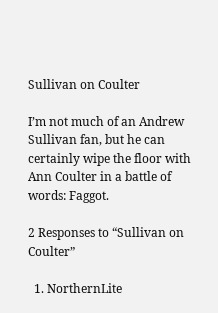Sullivan on Coulter

I’m not much of an Andrew Sullivan fan, but he can certainly wipe the floor with Ann Coulter in a battle of words: Faggot.

2 Responses to “Sullivan on Coulter”

  1. NorthernLite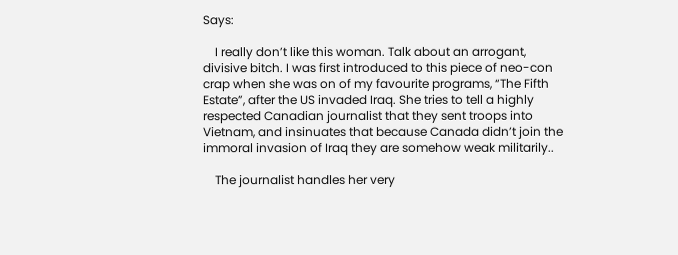Says:

    I really don’t like this woman. Talk about an arrogant, divisive bitch. I was first introduced to this piece of neo-con crap when she was on of my favourite programs, “The Fifth Estate”, after the US invaded Iraq. She tries to tell a highly respected Canadian journalist that they sent troops into Vietnam, and insinuates that because Canada didn’t join the immoral invasion of Iraq they are somehow weak militarily..

    The journalist handles her very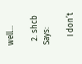well…

  2. shcb Says:

    I don’t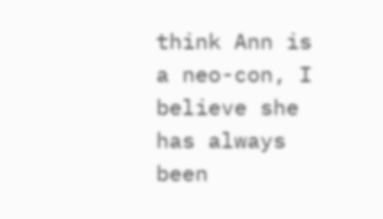think Ann is a neo-con, I believe she has always been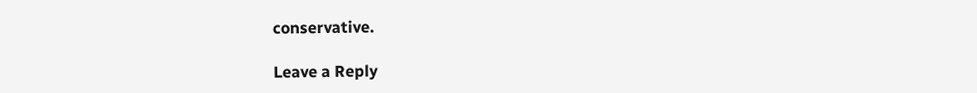conservative.

Leave a Reply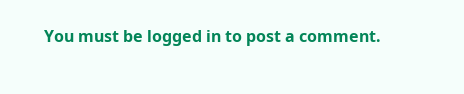You must be logged in to post a comment.